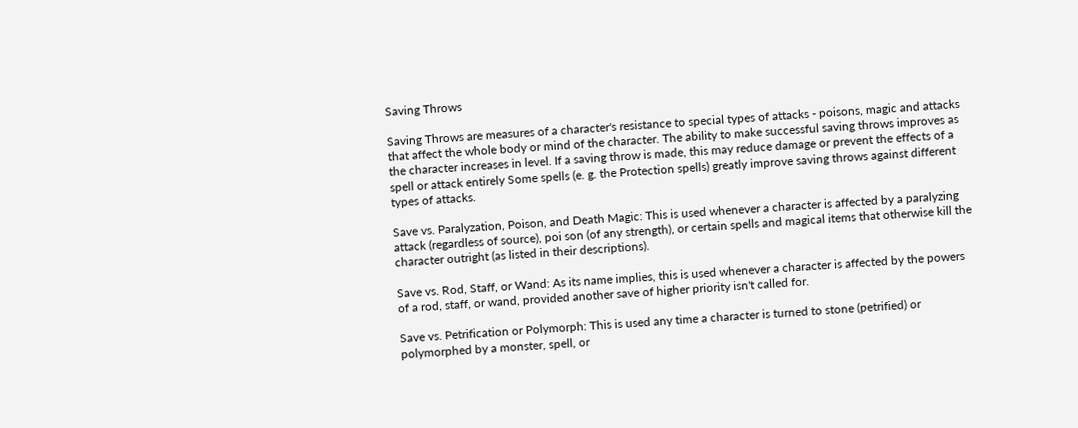Saving Throws

Saving Throws are measures of a character's resistance to special types of attacks - poisons, magic and attacks that affect the whole body or mind of the character. The ability to make successful saving throws improves as the character increases in level. If a saving throw is made, this may reduce damage or prevent the effects of a spell or attack entirely Some spells (e. g. the Protection spells) greatly improve saving throws against different types of attacks.

Save vs. Paralyzation, Poison, and Death Magic: This is used whenever a character is affected by a paralyzing attack (regardless of source), poi son (of any strength), or certain spells and magical items that otherwise kill the character outright (as listed in their descriptions).

Save vs. Rod, Staff, or Wand: As its name implies, this is used whenever a character is affected by the powers of a rod, staff, or wand, provided another save of higher priority isn't called for.

Save vs. Petrification or Polymorph: This is used any time a character is turned to stone (petrified) or polymorphed by a monster, spell, or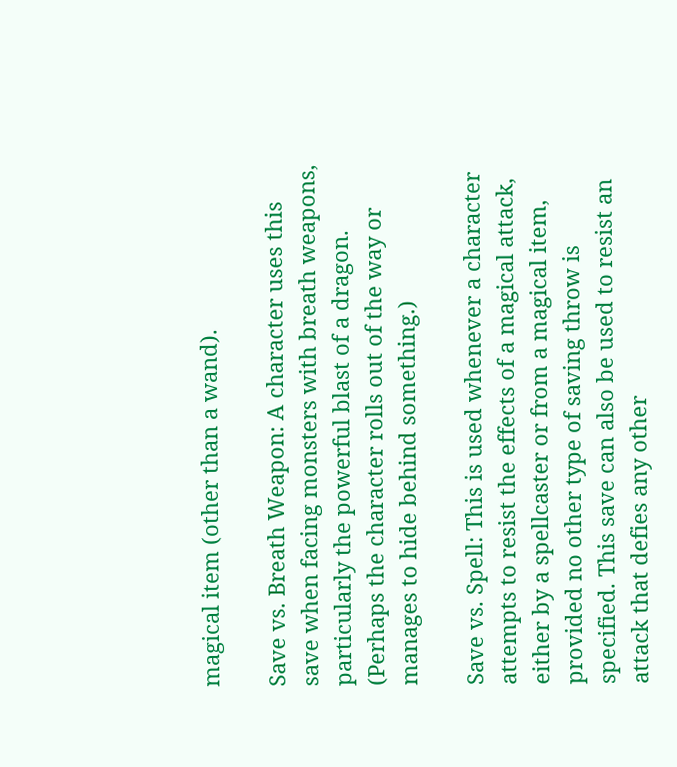magical item (other than a wand).

Save vs. Breath Weapon: A character uses this save when facing monsters with breath weapons, particularly the powerful blast of a dragon. (Perhaps the character rolls out of the way or manages to hide behind something.)

Save vs. Spell: This is used whenever a character attempts to resist the effects of a magical attack, either by a spellcaster or from a magical item, provided no other type of saving throw is specified. This save can also be used to resist an attack that defies any other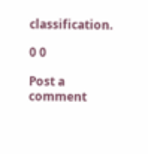classification.

0 0

Post a comment